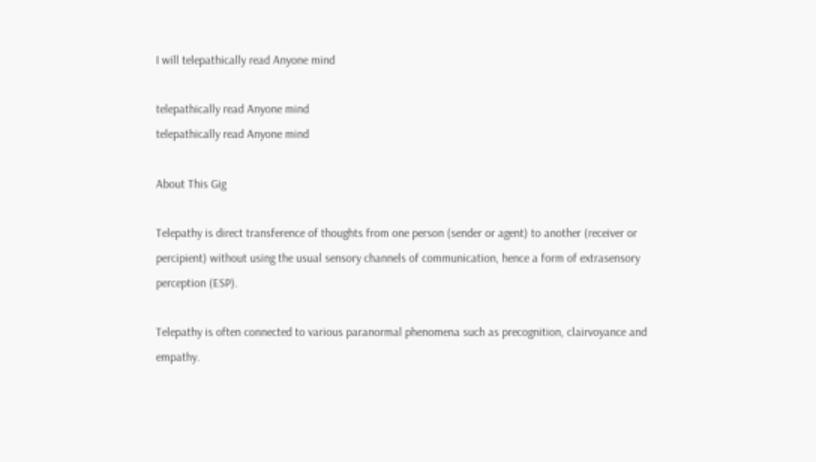I will telepathically read Anyone mind

telepathically read Anyone mind
telepathically read Anyone mind

About This Gig

Telepathy is direct transference of thoughts from one person (sender or agent) to another (receiver or percipient) without using the usual sensory channels of communication, hence a form of extrasensory perception (ESP).

Telepathy is often connected to various paranormal phenomena such as precognition, clairvoyance and empathy.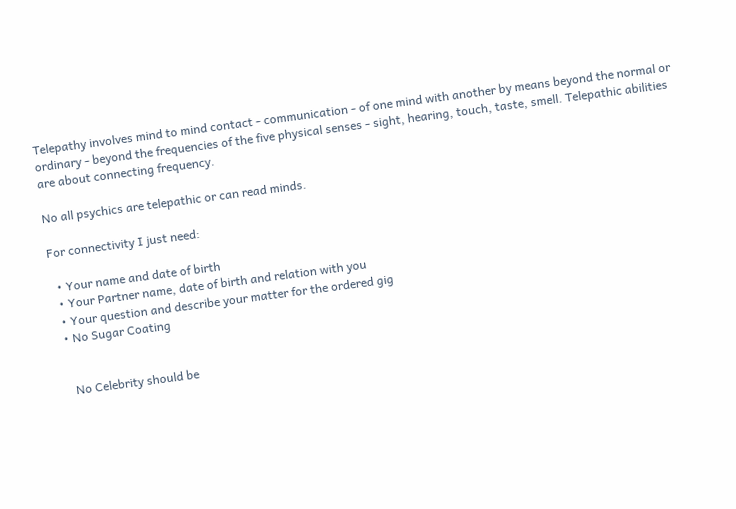Telepathy involves mind to mind contact - communication - of one mind with another by means beyond the normal or ordinary - beyond the frequencies of the five physical senses - sight, hearing, touch, taste, smell. Telepathic abilities are about connecting frequency.

No all psychics are telepathic or can read minds.

For connectivity I just need:

  • Your name and date of birth
  • Your Partner name, date of birth and relation with you
  • Your question and describe your matter for the ordered gig
  • No Sugar Coating


    No Celebrity should be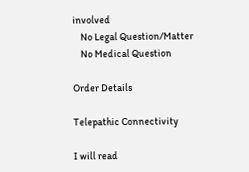involved
    No Legal Question/Matter
    No Medical Question

Order Details

Telepathic Connectivity

I will read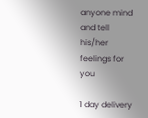anyone mind and tell his/her feelings for you

1 day delivery